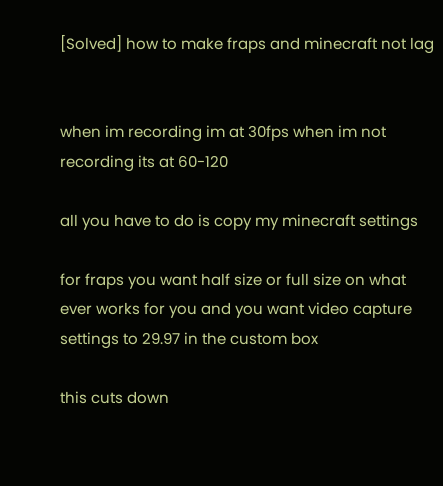[Solved] how to make fraps and minecraft not lag


when im recording im at 30fps when im not recording its at 60-120

all you have to do is copy my minecraft settings

for fraps you want half size or full size on what ever works for you and you want video capture settings to 29.97 in the custom box

this cuts down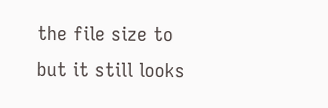the file size to but it still looks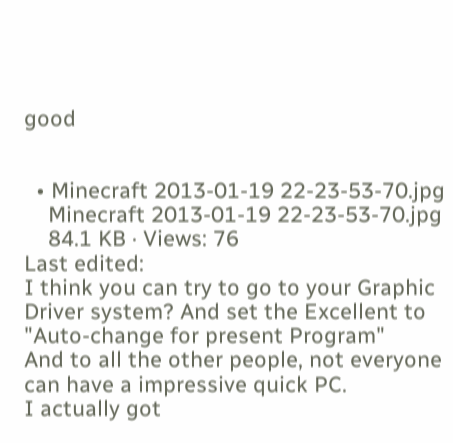good


  • Minecraft 2013-01-19 22-23-53-70.jpg
    Minecraft 2013-01-19 22-23-53-70.jpg
    84.1 KB · Views: 76
Last edited:
I think you can try to go to your Graphic Driver system? And set the Excellent to "Auto-change for present Program"
And to all the other people, not everyone can have a impressive quick PC.
I actually got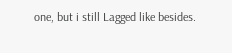one, but i still Lagged like besides.